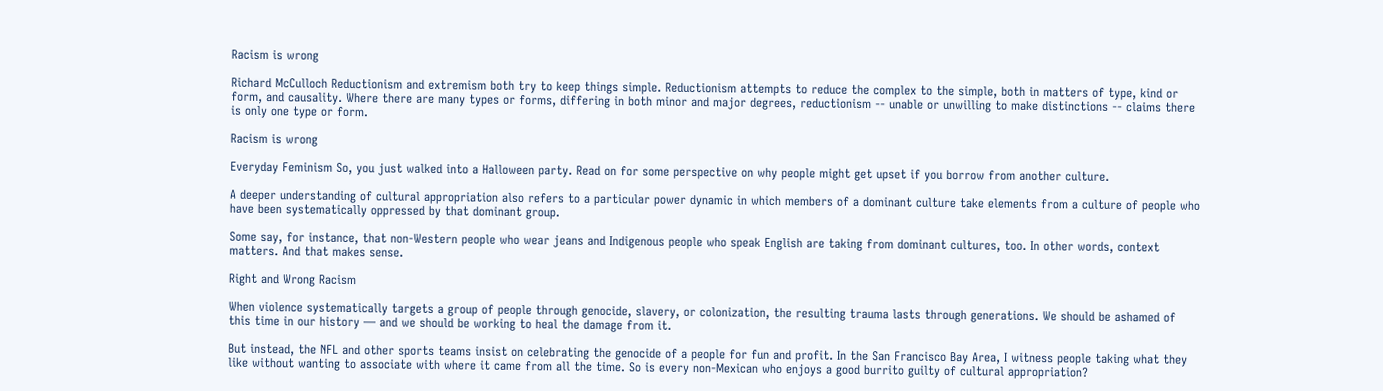Racism is wrong

Richard McCulloch Reductionism and extremism both try to keep things simple. Reductionism attempts to reduce the complex to the simple, both in matters of type, kind or form, and causality. Where there are many types or forms, differing in both minor and major degrees, reductionism -- unable or unwilling to make distinctions -- claims there is only one type or form.

Racism is wrong

Everyday Feminism So, you just walked into a Halloween party. Read on for some perspective on why people might get upset if you borrow from another culture.

A deeper understanding of cultural appropriation also refers to a particular power dynamic in which members of a dominant culture take elements from a culture of people who have been systematically oppressed by that dominant group.

Some say, for instance, that non-Western people who wear jeans and Indigenous people who speak English are taking from dominant cultures, too. In other words, context matters. And that makes sense.

Right and Wrong Racism

When violence systematically targets a group of people through genocide, slavery, or colonization, the resulting trauma lasts through generations. We should be ashamed of this time in our history — and we should be working to heal the damage from it.

But instead, the NFL and other sports teams insist on celebrating the genocide of a people for fun and profit. In the San Francisco Bay Area, I witness people taking what they like without wanting to associate with where it came from all the time. So is every non-Mexican who enjoys a good burrito guilty of cultural appropriation?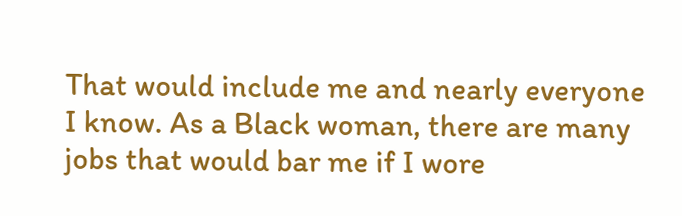That would include me and nearly everyone I know. As a Black woman, there are many jobs that would bar me if I wore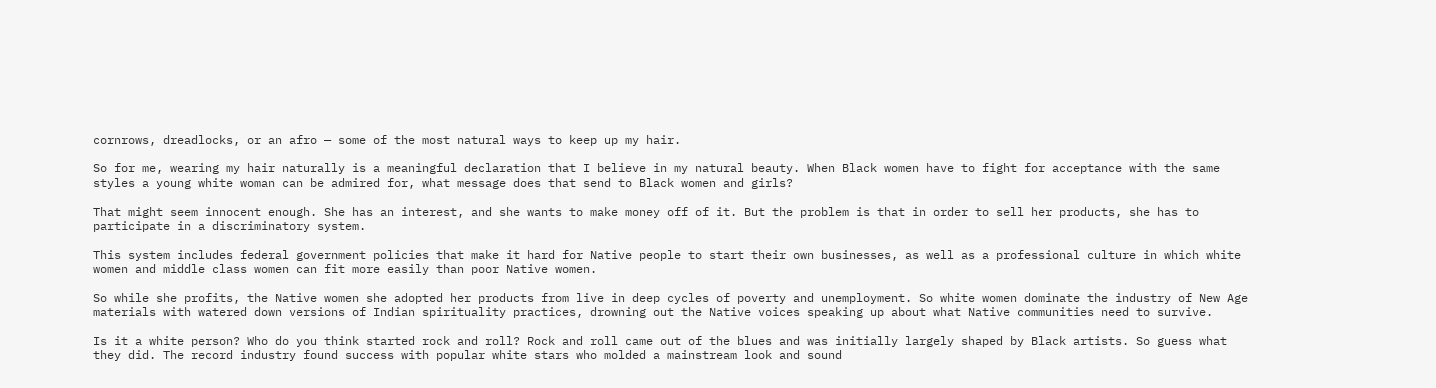cornrows, dreadlocks, or an afro — some of the most natural ways to keep up my hair.

So for me, wearing my hair naturally is a meaningful declaration that I believe in my natural beauty. When Black women have to fight for acceptance with the same styles a young white woman can be admired for, what message does that send to Black women and girls?

That might seem innocent enough. She has an interest, and she wants to make money off of it. But the problem is that in order to sell her products, she has to participate in a discriminatory system.

This system includes federal government policies that make it hard for Native people to start their own businesses, as well as a professional culture in which white women and middle class women can fit more easily than poor Native women.

So while she profits, the Native women she adopted her products from live in deep cycles of poverty and unemployment. So white women dominate the industry of New Age materials with watered down versions of Indian spirituality practices, drowning out the Native voices speaking up about what Native communities need to survive.

Is it a white person? Who do you think started rock and roll? Rock and roll came out of the blues and was initially largely shaped by Black artists. So guess what they did. The record industry found success with popular white stars who molded a mainstream look and sound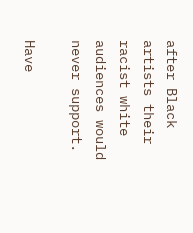after Black artists their racist white audiences would never support.

Have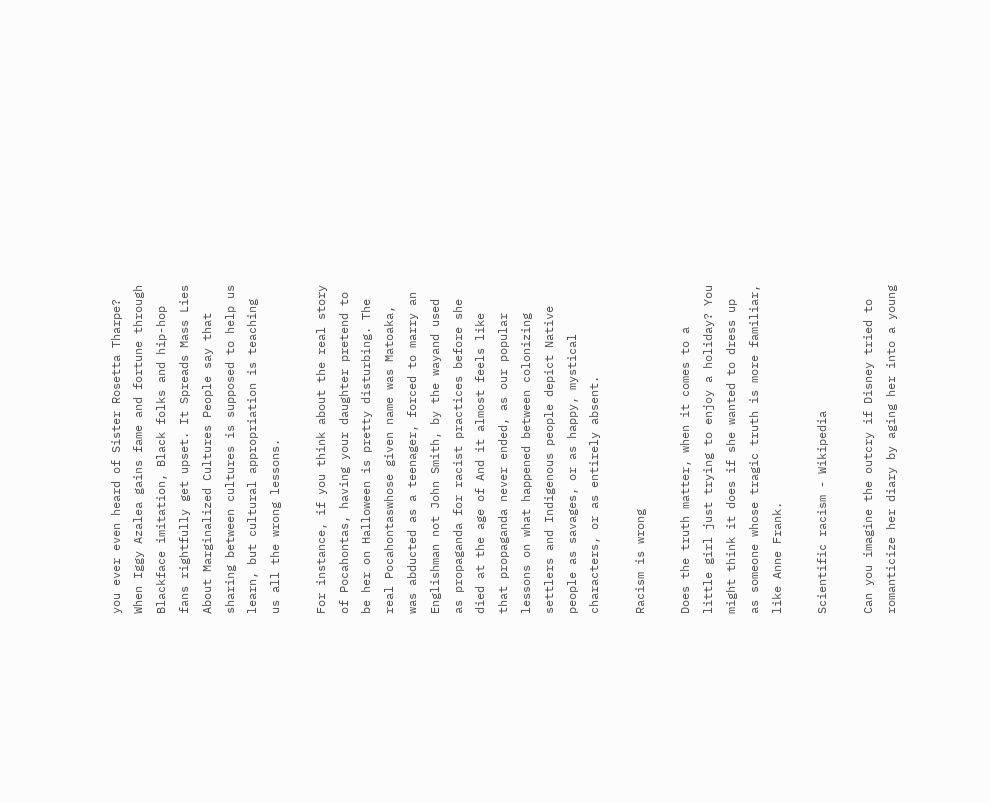you ever even heard of Sister Rosetta Tharpe? When Iggy Azalea gains fame and fortune through Blackface imitation, Black folks and hip-hop fans rightfully get upset. It Spreads Mass Lies About Marginalized Cultures People say that sharing between cultures is supposed to help us learn, but cultural appropriation is teaching us all the wrong lessons.

For instance, if you think about the real story of Pocahontas, having your daughter pretend to be her on Halloween is pretty disturbing. The real Pocahontaswhose given name was Matoaka, was abducted as a teenager, forced to marry an Englishman not John Smith, by the wayand used as propaganda for racist practices before she died at the age of And it almost feels like that propaganda never ended, as our popular lessons on what happened between colonizing settlers and Indigenous people depict Native people as savages, or as happy, mystical characters, or as entirely absent.

Racism is wrong

Does the truth matter, when it comes to a little girl just trying to enjoy a holiday? You might think it does if she wanted to dress up as someone whose tragic truth is more familiar, like Anne Frank.

Scientific racism - Wikipedia

Can you imagine the outcry if Disney tried to romanticize her diary by aging her into a young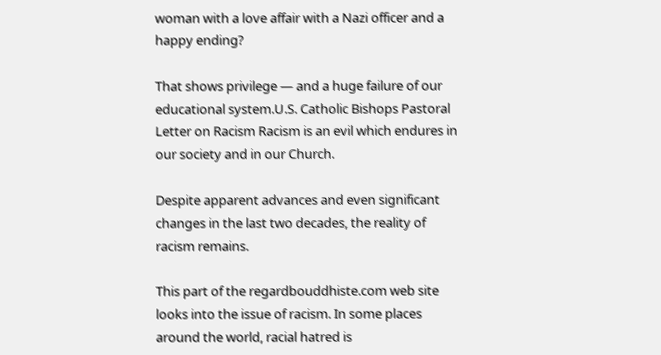woman with a love affair with a Nazi officer and a happy ending?

That shows privilege — and a huge failure of our educational system.U.S. Catholic Bishops Pastoral Letter on Racism Racism is an evil which endures in our society and in our Church.

Despite apparent advances and even significant changes in the last two decades, the reality of racism remains.

This part of the regardbouddhiste.com web site looks into the issue of racism. In some places around the world, racial hatred is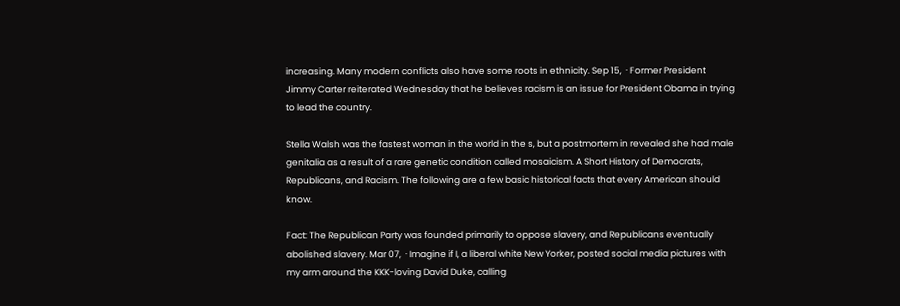increasing. Many modern conflicts also have some roots in ethnicity. Sep 15,  · Former President Jimmy Carter reiterated Wednesday that he believes racism is an issue for President Obama in trying to lead the country.

Stella Walsh was the fastest woman in the world in the s, but a postmortem in revealed she had male genitalia as a result of a rare genetic condition called mosaicism. A Short History of Democrats, Republicans, and Racism. The following are a few basic historical facts that every American should know.

Fact: The Republican Party was founded primarily to oppose slavery, and Republicans eventually abolished slavery. Mar 07,  · Imagine if I, a liberal white New Yorker, posted social media pictures with my arm around the KKK-loving David Duke, calling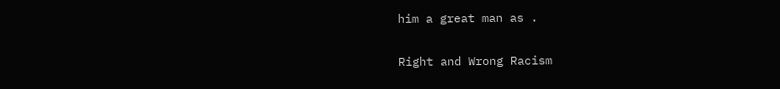him a great man as .

Right and Wrong Racism